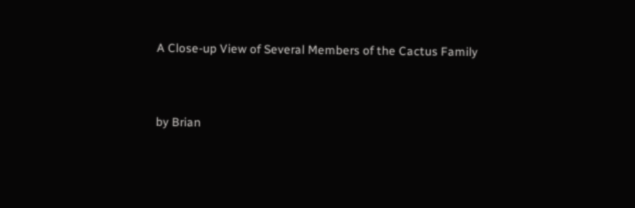A Close-up View of Several Members of the Cactus Family


by Brian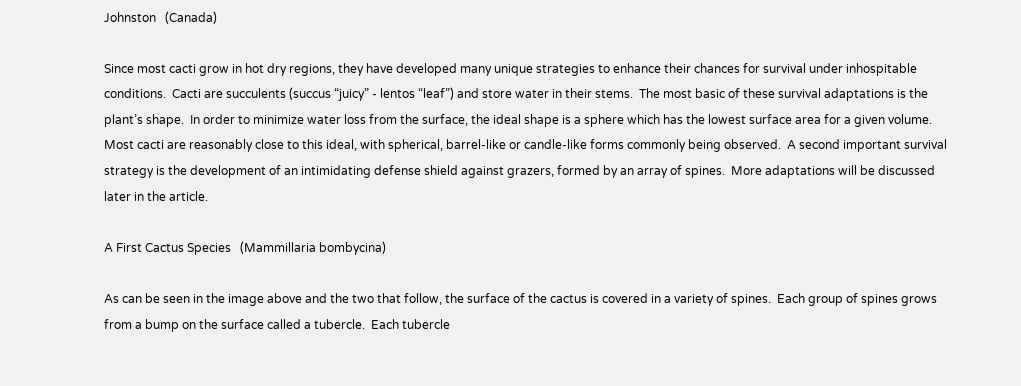Johnston   (Canada)

Since most cacti grow in hot dry regions, they have developed many unique strategies to enhance their chances for survival under inhospitable conditions.  Cacti are succulents (succus “juicy” - lentos “leaf”) and store water in their stems.  The most basic of these survival adaptations is the plant’s shape.  In order to minimize water loss from the surface, the ideal shape is a sphere which has the lowest surface area for a given volume.  Most cacti are reasonably close to this ideal, with spherical, barrel-like or candle-like forms commonly being observed.  A second important survival strategy is the development of an intimidating defense shield against grazers, formed by an array of spines.  More adaptations will be discussed later in the article.

A First Cactus Species   (Mammillaria bombycina)

As can be seen in the image above and the two that follow, the surface of the cactus is covered in a variety of spines.  Each group of spines grows from a bump on the surface called a tubercle.  Each tubercle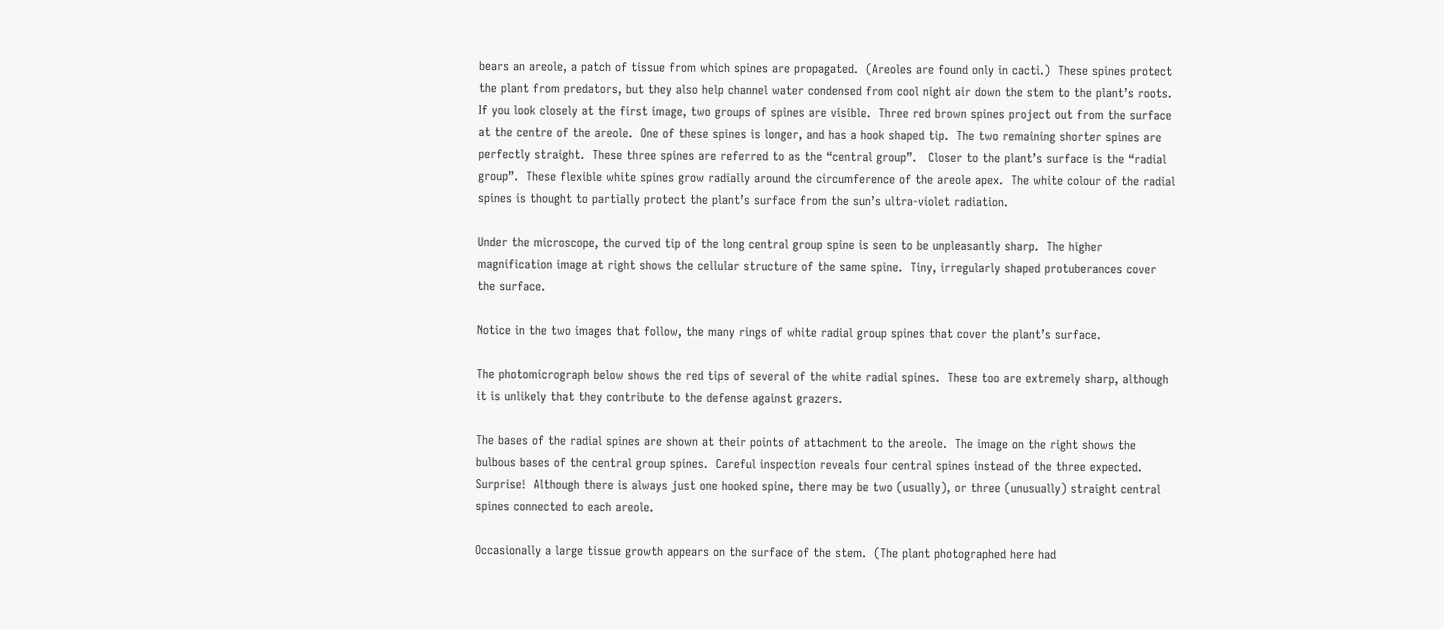bears an areole, a patch of tissue from which spines are propagated.  (Areoles are found only in cacti.)  These spines protect the plant from predators, but they also help channel water condensed from cool night air down the stem to the plant’s roots.  If you look closely at the first image, two groups of spines are visible.  Three red brown spines project out from the surface at the centre of the areole.  One of these spines is longer, and has a hook shaped tip.  The two remaining shorter spines are perfectly straight.  These three spines are referred to as the “central group”.   Closer to the plant’s surface is the “radial group”.  These flexible white spines grow radially around the circumference of the areole apex.  The white colour of the radial spines is thought to partially protect the plant’s surface from the sun’s ultra-violet radiation.

Under the microscope, the curved tip of the long central group spine is seen to be unpleasantly sharp.  The higher magnification image at right shows the cellular structure of the same spine.  Tiny, irregularly shaped protuberances cover the surface.

Notice in the two images that follow, the many rings of white radial group spines that cover the plant’s surface.

The photomicrograph below shows the red tips of several of the white radial spines.  These too are extremely sharp, although it is unlikely that they contribute to the defense against grazers.

The bases of the radial spines are shown at their points of attachment to the areole.  The image on the right shows the bulbous bases of the central group spines.  Careful inspection reveals four central spines instead of the three expected.  Surprise!  Although there is always just one hooked spine, there may be two (usually), or three (unusually) straight central spines connected to each areole.

Occasionally a large tissue growth appears on the surface of the stem.  (The plant photographed here had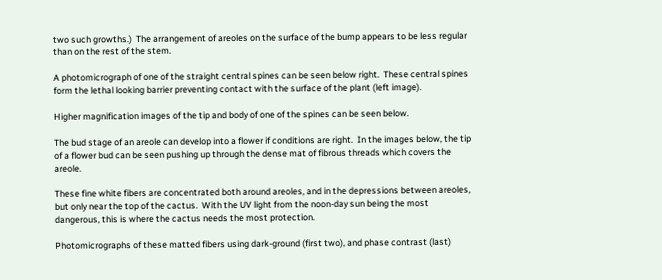two such growths.)  The arrangement of areoles on the surface of the bump appears to be less regular than on the rest of the stem.

A photomicrograph of one of the straight central spines can be seen below right.  These central spines form the lethal looking barrier preventing contact with the surface of the plant (left image).

Higher magnification images of the tip and body of one of the spines can be seen below.

The bud stage of an areole can develop into a flower if conditions are right.  In the images below, the tip of a flower bud can be seen pushing up through the dense mat of fibrous threads which covers the areole.

These fine white fibers are concentrated both around areoles, and in the depressions between areoles, but only near the top of the cactus.  With the UV light from the noon-day sun being the most dangerous, this is where the cactus needs the most protection.

Photomicrographs of these matted fibers using dark-ground (first two), and phase contrast (last)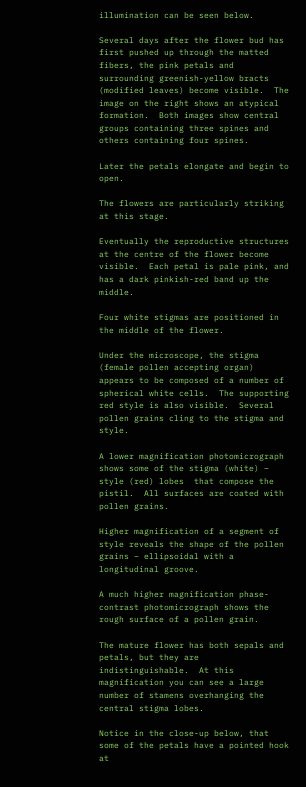illumination can be seen below.

Several days after the flower bud has first pushed up through the matted fibers, the pink petals and surrounding greenish-yellow bracts (modified leaves) become visible.  The image on the right shows an atypical formation.  Both images show central groups containing three spines and others containing four spines.

Later the petals elongate and begin to open.

The flowers are particularly striking at this stage.

Eventually the reproductive structures at the centre of the flower become visible.  Each petal is pale pink, and has a dark pinkish-red band up the middle.

Four white stigmas are positioned in the middle of the flower.

Under the microscope, the stigma (female pollen accepting organ) appears to be composed of a number of spherical white cells.  The supporting red style is also visible.  Several pollen grains cling to the stigma and style.

A lower magnification photomicrograph shows some of the stigma (white) – style (red) lobes  that compose the pistil.  All surfaces are coated with pollen grains.

Higher magnification of a segment of style reveals the shape of the pollen grains – ellipsoidal with a longitudinal groove.

A much higher magnification phase-contrast photomicrograph shows the rough surface of a pollen grain.

The mature flower has both sepals and petals, but they are indistinguishable.  At this magnification you can see a large number of stamens overhanging the central stigma lobes.

Notice in the close-up below, that some of the petals have a pointed hook at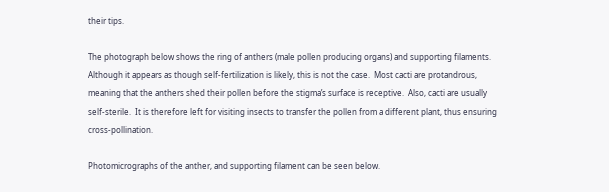their tips.

The photograph below shows the ring of anthers (male pollen producing organs) and supporting filaments.  Although it appears as though self-fertilization is likely, this is not the case.  Most cacti are protandrous, meaning that the anthers shed their pollen before the stigma’s surface is receptive.  Also, cacti are usually self-sterile.  It is therefore left for visiting insects to transfer the pollen from a different plant, thus ensuring cross-pollination.

Photomicrographs of the anther, and supporting filament can be seen below.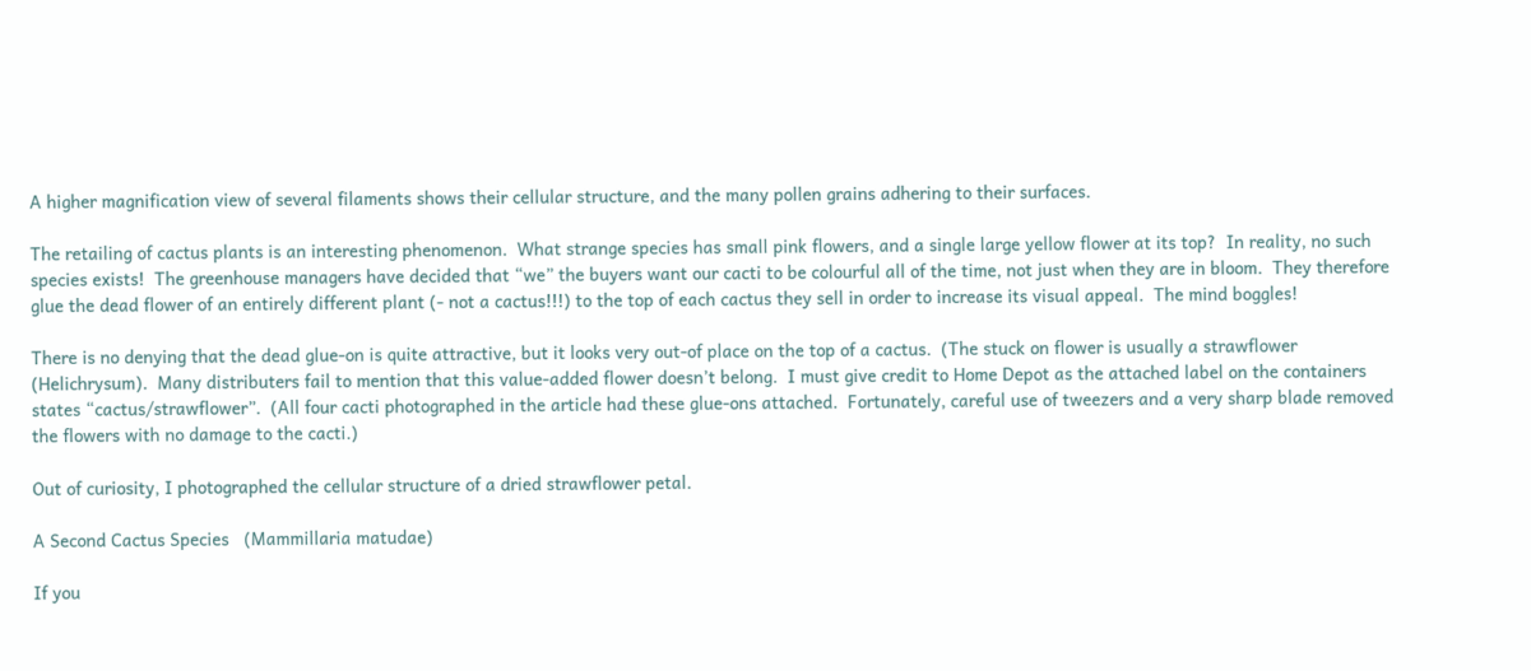A higher magnification view of several filaments shows their cellular structure, and the many pollen grains adhering to their surfaces.

The retailing of cactus plants is an interesting phenomenon.  What strange species has small pink flowers, and a single large yellow flower at its top?  In reality, no such species exists!  The greenhouse managers have decided that “we” the buyers want our cacti to be colourful all of the time, not just when they are in bloom.  They therefore glue the dead flower of an entirely different plant (- not a cactus!!!) to the top of each cactus they sell in order to increase its visual appeal.  The mind boggles!

There is no denying that the dead glue-on is quite attractive, but it looks very out-of place on the top of a cactus.  (The stuck on flower is usually a strawflower (Helichrysum).  Many distributers fail to mention that this value-added flower doesn’t belong.  I must give credit to Home Depot as the attached label on the containers states “cactus/strawflower”.  (All four cacti photographed in the article had these glue-ons attached.  Fortunately, careful use of tweezers and a very sharp blade removed the flowers with no damage to the cacti.)

Out of curiosity, I photographed the cellular structure of a dried strawflower petal.

A Second Cactus Species   (Mammillaria matudae)

If you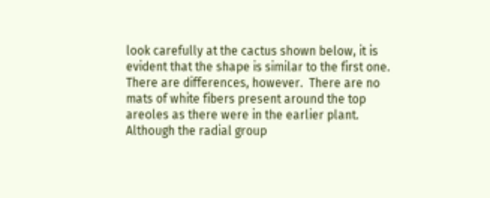look carefully at the cactus shown below, it is evident that the shape is similar to the first one.  There are differences, however.  There are no mats of white fibers present around the top areoles as there were in the earlier plant.  Although the radial group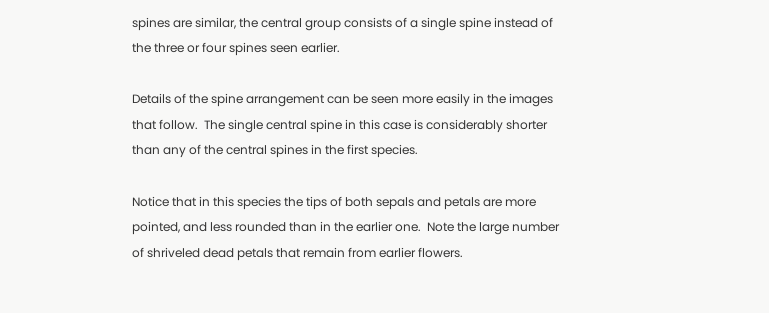spines are similar, the central group consists of a single spine instead of the three or four spines seen earlier.

Details of the spine arrangement can be seen more easily in the images that follow.  The single central spine in this case is considerably shorter than any of the central spines in the first species.

Notice that in this species the tips of both sepals and petals are more pointed, and less rounded than in the earlier one.  Note the large number of shriveled dead petals that remain from earlier flowers.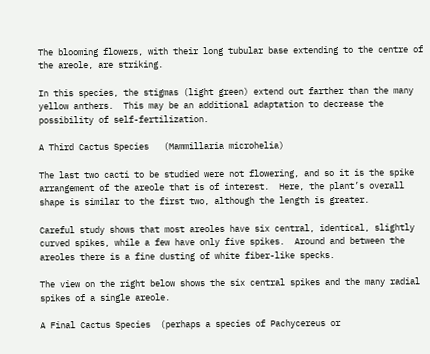The blooming flowers, with their long tubular base extending to the centre of the areole, are striking.

In this species, the stigmas (light green) extend out farther than the many yellow anthers.  This may be an additional adaptation to decrease the possibility of self-fertilization.

A Third Cactus Species   (Mammillaria microhelia)

The last two cacti to be studied were not flowering, and so it is the spike arrangement of the areole that is of interest.  Here, the plant’s overall shape is similar to the first two, although the length is greater.

Careful study shows that most areoles have six central, identical, slightly curved spikes, while a few have only five spikes.  Around and between the areoles there is a fine dusting of white fiber-like specks.

The view on the right below shows the six central spikes and the many radial spikes of a single areole.

A Final Cactus Species  (perhaps a species of Pachycereus or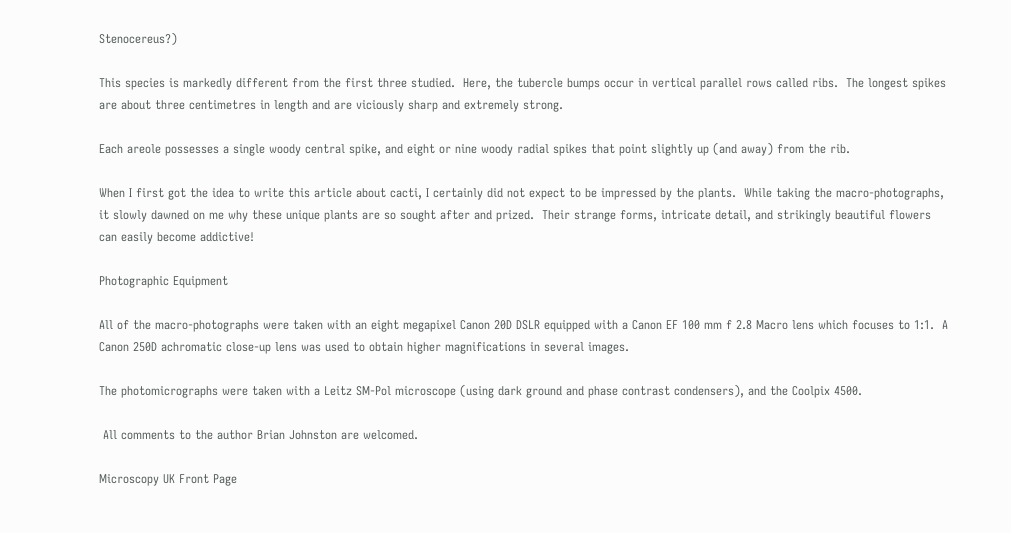Stenocereus?)

This species is markedly different from the first three studied.  Here, the tubercle bumps occur in vertical parallel rows called ribs.  The longest spikes are about three centimetres in length and are viciously sharp and extremely strong.

Each areole possesses a single woody central spike, and eight or nine woody radial spikes that point slightly up (and away) from the rib.

When I first got the idea to write this article about cacti, I certainly did not expect to be impressed by the plants.  While taking the macro-photographs, it slowly dawned on me why these unique plants are so sought after and prized.  Their strange forms, intricate detail, and strikingly beautiful flowers can easily become addictive!

Photographic Equipment

All of the macro-photographs were taken with an eight megapixel Canon 20D DSLR equipped with a Canon EF 100 mm f 2.8 Macro lens which focuses to 1:1.  A Canon 250D achromatic close-up lens was used to obtain higher magnifications in several images.

The photomicrographs were taken with a Leitz SM-Pol microscope (using dark ground and phase contrast condensers), and the Coolpix 4500.

 All comments to the author Brian Johnston are welcomed.

Microscopy UK Front Page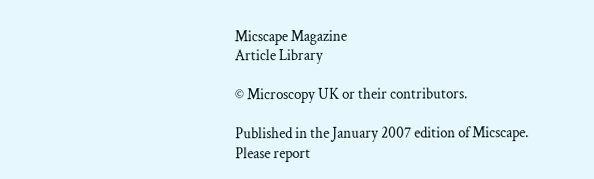Micscape Magazine
Article Library

© Microscopy UK or their contributors.

Published in the January 2007 edition of Micscape.
Please report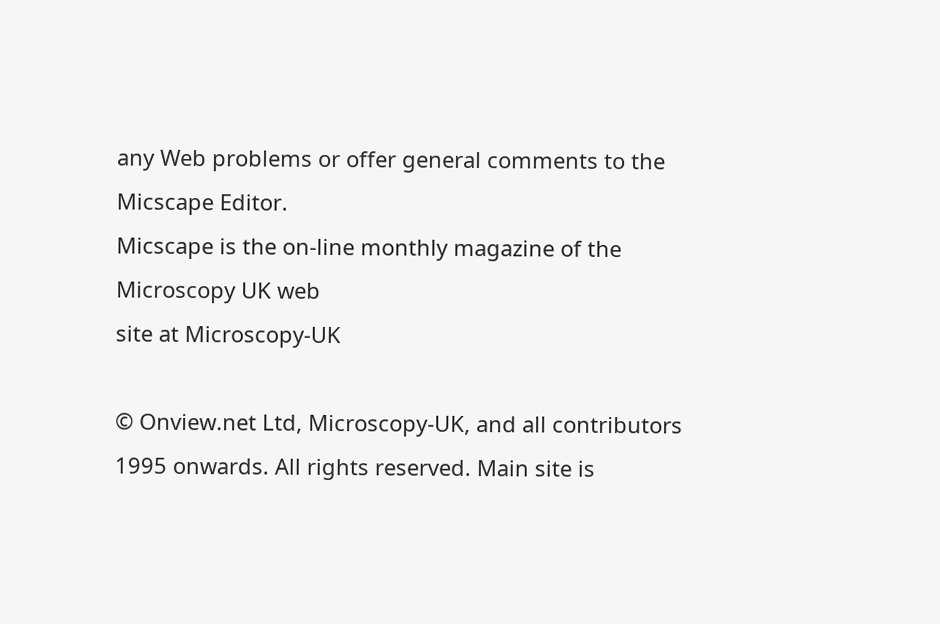any Web problems or offer general comments to the Micscape Editor.
Micscape is the on-line monthly magazine of the Microscopy UK web
site at Microscopy-UK

© Onview.net Ltd, Microscopy-UK, and all contributors 1995 onwards. All rights reserved. Main site is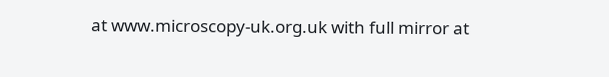at www.microscopy-uk.org.uk with full mirror at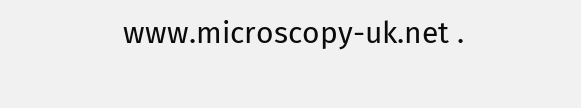www.microscopy-uk.net .